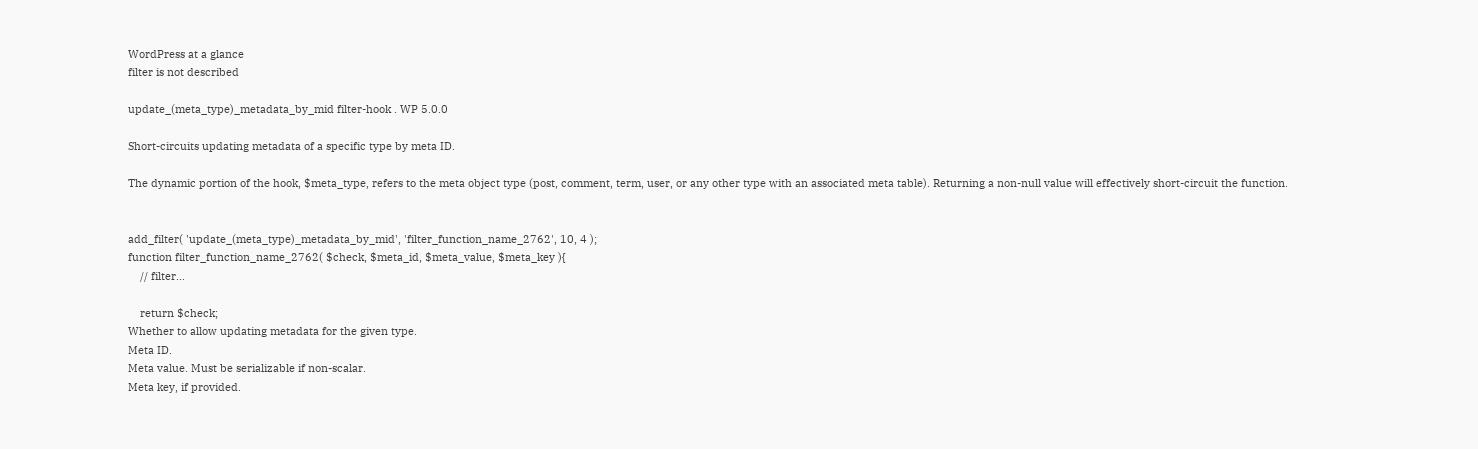WordPress at a glance
filter is not described

update_(meta_type)_metadata_by_mid filter-hook . WP 5.0.0

Short-circuits updating metadata of a specific type by meta ID.

The dynamic portion of the hook, $meta_type, refers to the meta object type (post, comment, term, user, or any other type with an associated meta table). Returning a non-null value will effectively short-circuit the function.


add_filter( 'update_(meta_type)_metadata_by_mid', 'filter_function_name_2762', 10, 4 );
function filter_function_name_2762( $check, $meta_id, $meta_value, $meta_key ){
    // filter...

    return $check;
Whether to allow updating metadata for the given type.
Meta ID.
Meta value. Must be serializable if non-scalar.
Meta key, if provided.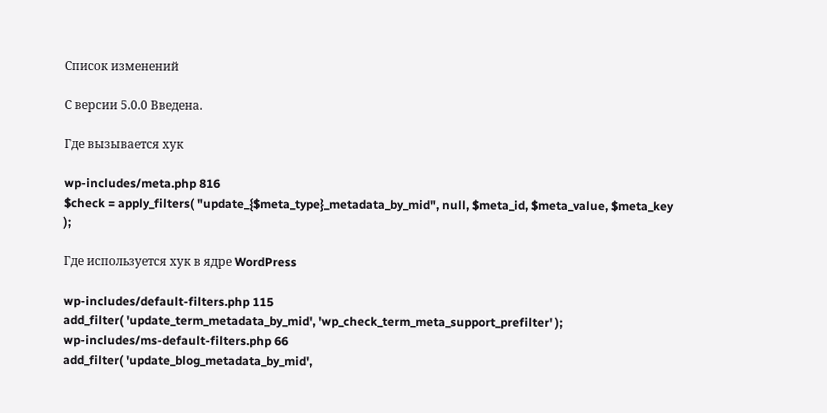Список изменений

С версии 5.0.0 Введена.

Где вызывается хук

wp-includes/meta.php 816
$check = apply_filters( "update_{$meta_type}_metadata_by_mid", null, $meta_id, $meta_value, $meta_key );

Где используется хук в ядре WordPress

wp-includes/default-filters.php 115
add_filter( 'update_term_metadata_by_mid', 'wp_check_term_meta_support_prefilter' );
wp-includes/ms-default-filters.php 66
add_filter( 'update_blog_metadata_by_mid',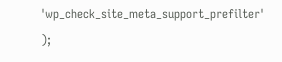'wp_check_site_meta_support_prefilter' );